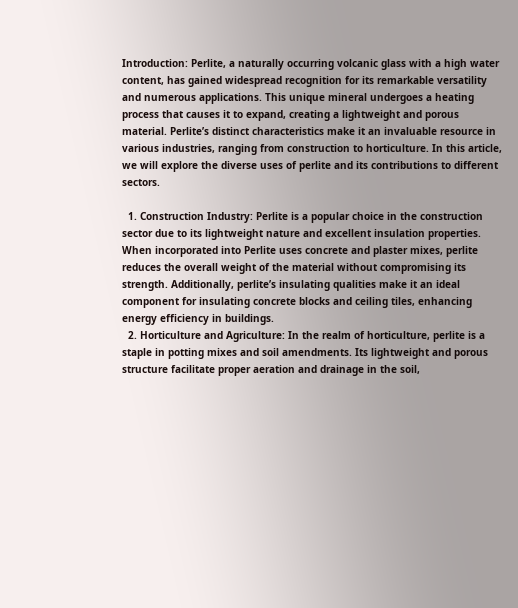Introduction: Perlite, a naturally occurring volcanic glass with a high water content, has gained widespread recognition for its remarkable versatility and numerous applications. This unique mineral undergoes a heating process that causes it to expand, creating a lightweight and porous material. Perlite’s distinct characteristics make it an invaluable resource in various industries, ranging from construction to horticulture. In this article, we will explore the diverse uses of perlite and its contributions to different sectors.

  1. Construction Industry: Perlite is a popular choice in the construction sector due to its lightweight nature and excellent insulation properties. When incorporated into Perlite uses concrete and plaster mixes, perlite reduces the overall weight of the material without compromising its strength. Additionally, perlite’s insulating qualities make it an ideal component for insulating concrete blocks and ceiling tiles, enhancing energy efficiency in buildings.
  2. Horticulture and Agriculture: In the realm of horticulture, perlite is a staple in potting mixes and soil amendments. Its lightweight and porous structure facilitate proper aeration and drainage in the soil,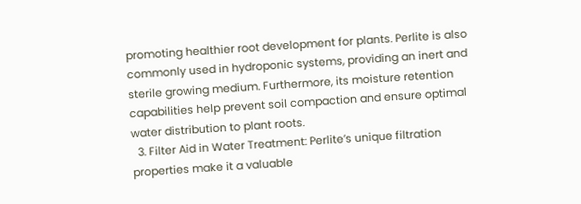promoting healthier root development for plants. Perlite is also commonly used in hydroponic systems, providing an inert and sterile growing medium. Furthermore, its moisture retention capabilities help prevent soil compaction and ensure optimal water distribution to plant roots.
  3. Filter Aid in Water Treatment: Perlite’s unique filtration properties make it a valuable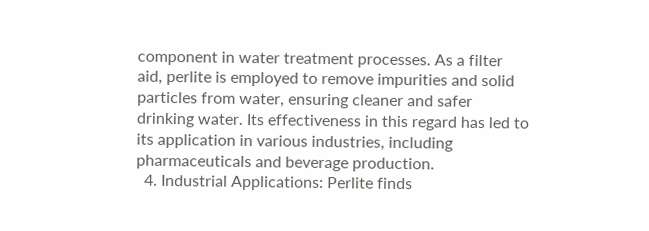component in water treatment processes. As a filter aid, perlite is employed to remove impurities and solid particles from water, ensuring cleaner and safer drinking water. Its effectiveness in this regard has led to its application in various industries, including pharmaceuticals and beverage production.
  4. Industrial Applications: Perlite finds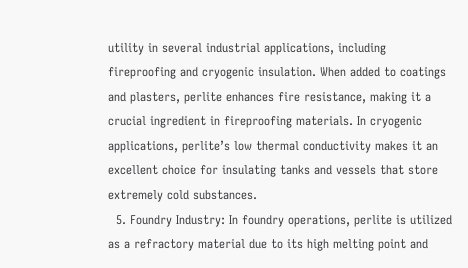utility in several industrial applications, including fireproofing and cryogenic insulation. When added to coatings and plasters, perlite enhances fire resistance, making it a crucial ingredient in fireproofing materials. In cryogenic applications, perlite’s low thermal conductivity makes it an excellent choice for insulating tanks and vessels that store extremely cold substances.
  5. Foundry Industry: In foundry operations, perlite is utilized as a refractory material due to its high melting point and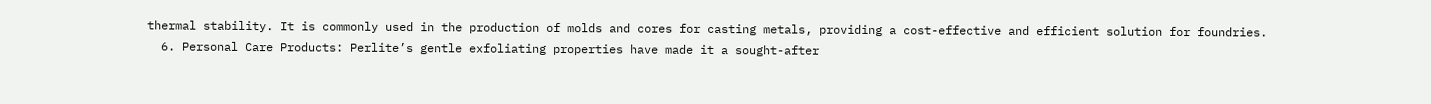thermal stability. It is commonly used in the production of molds and cores for casting metals, providing a cost-effective and efficient solution for foundries.
  6. Personal Care Products: Perlite’s gentle exfoliating properties have made it a sought-after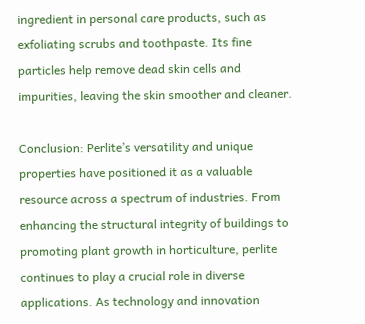ingredient in personal care products, such as exfoliating scrubs and toothpaste. Its fine particles help remove dead skin cells and impurities, leaving the skin smoother and cleaner.

Conclusion: Perlite’s versatility and unique properties have positioned it as a valuable resource across a spectrum of industries. From enhancing the structural integrity of buildings to promoting plant growth in horticulture, perlite continues to play a crucial role in diverse applications. As technology and innovation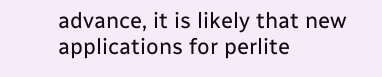advance, it is likely that new applications for perlite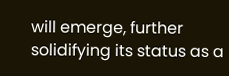will emerge, further solidifying its status as a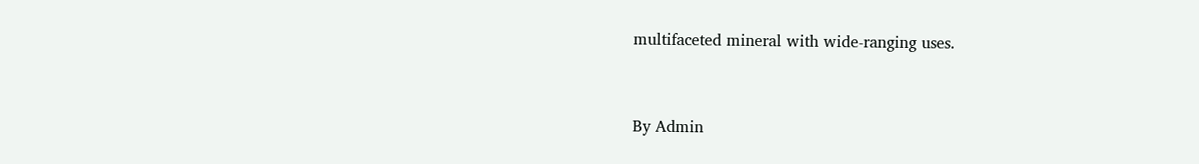multifaceted mineral with wide-ranging uses.


By Admin